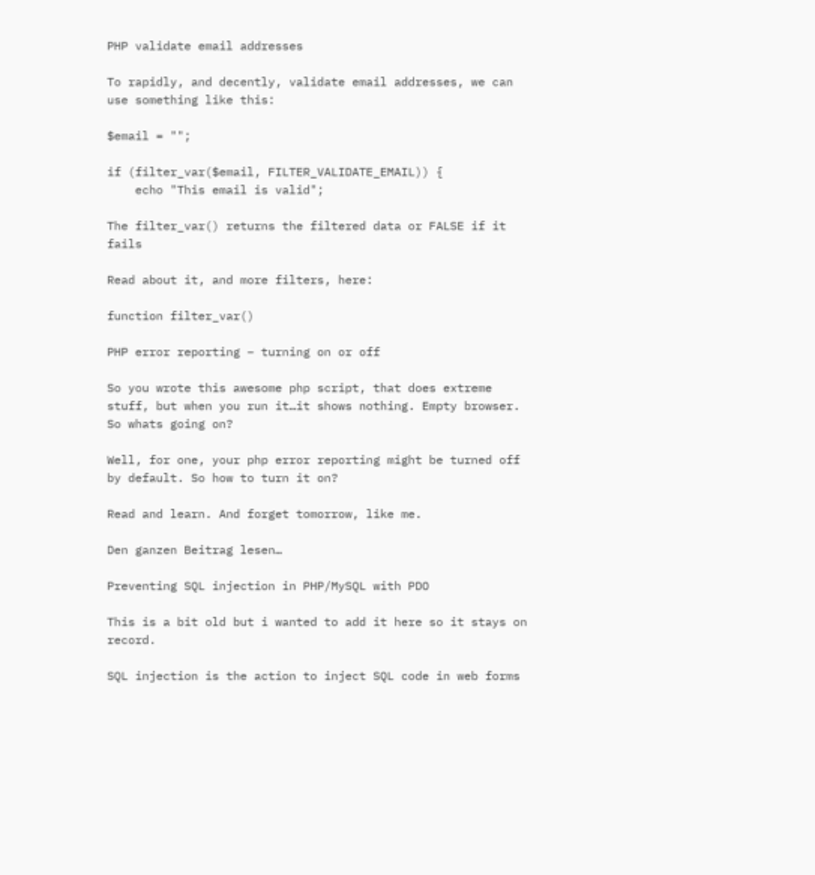PHP validate email addresses

To rapidly, and decently, validate email addresses, we can use something like this:

$email = "";

if (filter_var($email, FILTER_VALIDATE_EMAIL)) {
    echo "This email is valid";

The filter_var() returns the filtered data or FALSE if it fails

Read about it, and more filters, here:

function filter_var()

PHP error reporting – turning on or off

So you wrote this awesome php script, that does extreme stuff, but when you run it…it shows nothing. Empty browser. So whats going on?

Well, for one, your php error reporting might be turned off by default. So how to turn it on?

Read and learn. And forget tomorrow, like me.

Den ganzen Beitrag lesen…

Preventing SQL injection in PHP/MySQL with PDO

This is a bit old but i wanted to add it here so it stays on record.

SQL injection is the action to inject SQL code in web forms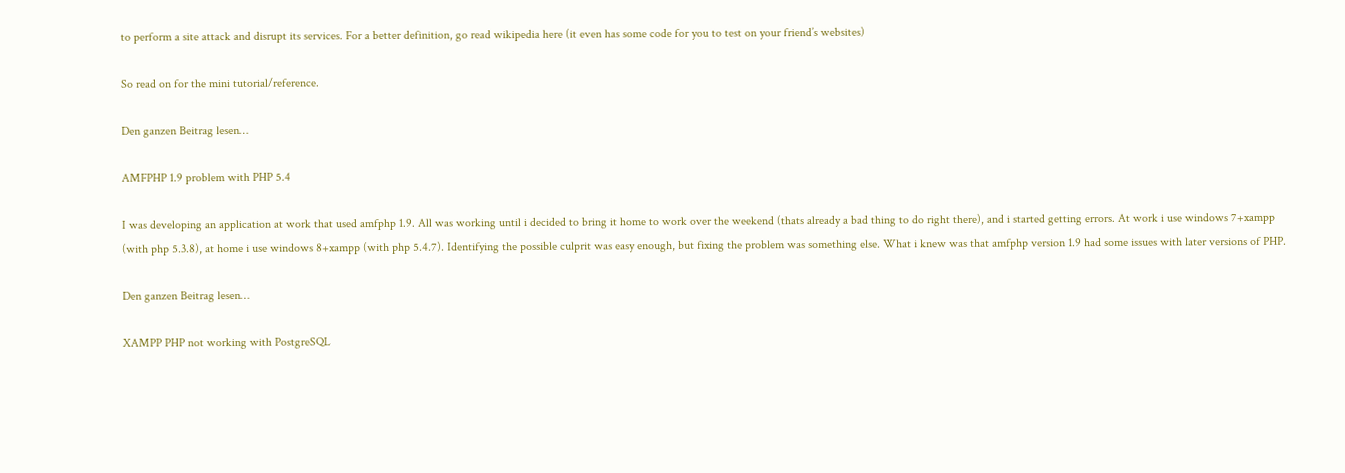to perform a site attack and disrupt its services. For a better definition, go read wikipedia here (it even has some code for you to test on your friend’s websites)

So read on for the mini tutorial/reference.

Den ganzen Beitrag lesen…

AMFPHP 1.9 problem with PHP 5.4

I was developing an application at work that used amfphp 1.9. All was working until i decided to bring it home to work over the weekend (thats already a bad thing to do right there), and i started getting errors. At work i use windows 7+xampp (with php 5.3.8), at home i use windows 8+xampp (with php 5.4.7). Identifying the possible culprit was easy enough, but fixing the problem was something else. What i knew was that amfphp version 1.9 had some issues with later versions of PHP.

Den ganzen Beitrag lesen…

XAMPP PHP not working with PostgreSQL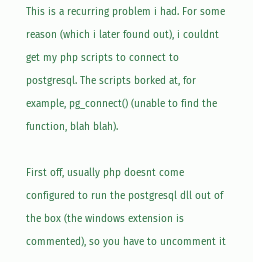This is a recurring problem i had. For some reason (which i later found out), i couldnt get my php scripts to connect to postgresql. The scripts borked at, for example, pg_connect() (unable to find the function, blah blah).

First off, usually php doesnt come configured to run the postgresql dll out of the box (the windows extension is commented), so you have to uncomment it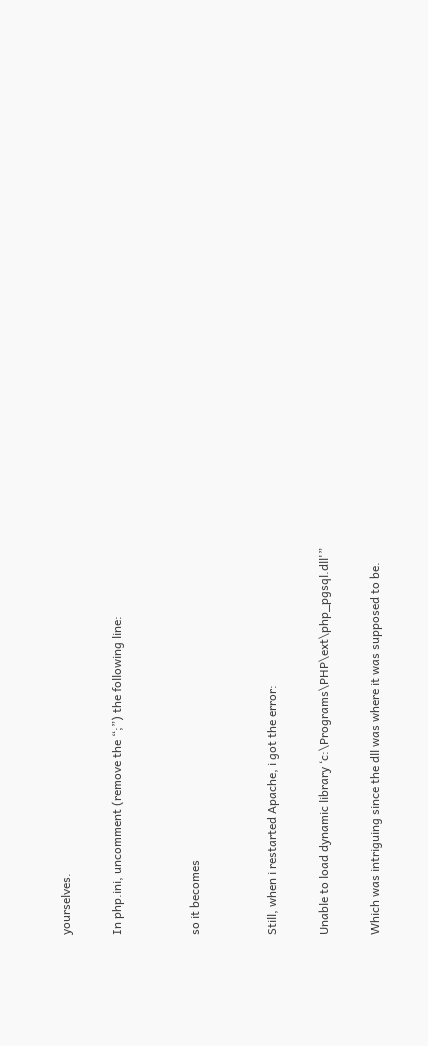yourselves.

In php.ini, uncomment (remove the “;”) the following line:


so it becomes


Still, when i restarted Apache, i got the error:

Unable to load dynamic library ‘c:\Programs\PHP\ext\php_pgsql.dll'”

Which was intriguing since the dll was where it was supposed to be.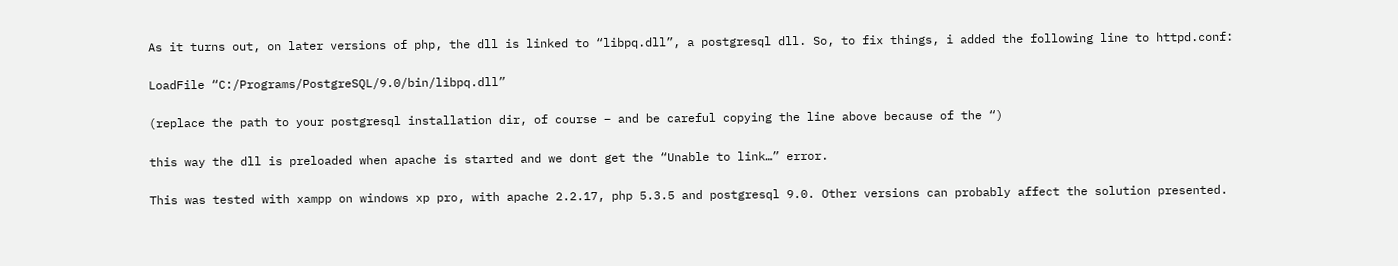As it turns out, on later versions of php, the dll is linked to “libpq.dll”, a postgresql dll. So, to fix things, i added the following line to httpd.conf:

LoadFile “C:/Programs/PostgreSQL/9.0/bin/libpq.dll”

(replace the path to your postgresql installation dir, of course – and be careful copying the line above because of the “)

this way the dll is preloaded when apache is started and we dont get the “Unable to link…” error.

This was tested with xampp on windows xp pro, with apache 2.2.17, php 5.3.5 and postgresql 9.0. Other versions can probably affect the solution presented.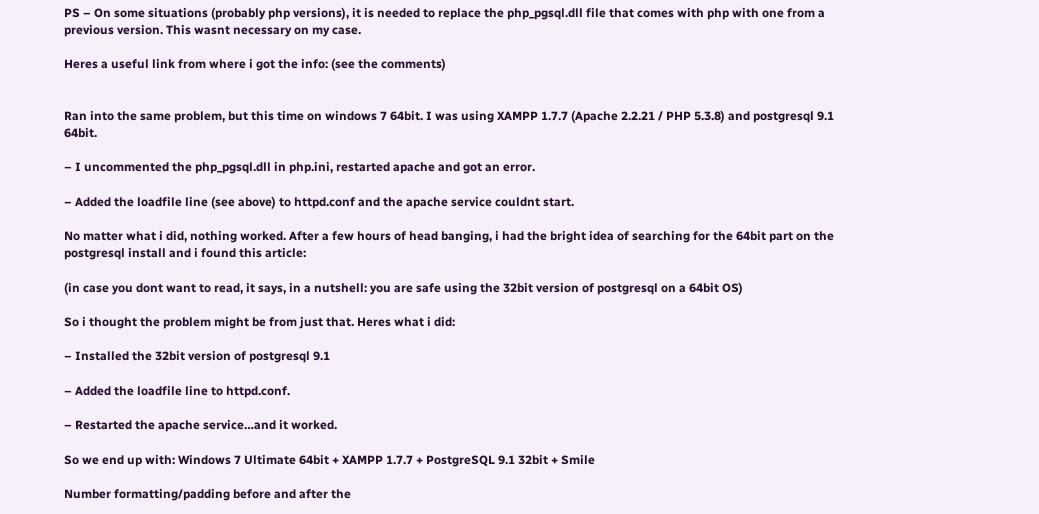PS – On some situations (probably php versions), it is needed to replace the php_pgsql.dll file that comes with php with one from a previous version. This wasnt necessary on my case.

Heres a useful link from where i got the info: (see the comments)


Ran into the same problem, but this time on windows 7 64bit. I was using XAMPP 1.7.7 (Apache 2.2.21 / PHP 5.3.8) and postgresql 9.1 64bit.

– I uncommented the php_pgsql.dll in php.ini, restarted apache and got an error.

– Added the loadfile line (see above) to httpd.conf and the apache service couldnt start.

No matter what i did, nothing worked. After a few hours of head banging, i had the bright idea of searching for the 64bit part on the postgresql install and i found this article:

(in case you dont want to read, it says, in a nutshell: you are safe using the 32bit version of postgresql on a 64bit OS)

So i thought the problem might be from just that. Heres what i did:

– Installed the 32bit version of postgresql 9.1

– Added the loadfile line to httpd.conf.

– Restarted the apache service…and it worked.

So we end up with: Windows 7 Ultimate 64bit + XAMPP 1.7.7 + PostgreSQL 9.1 32bit + Smile

Number formatting/padding before and after the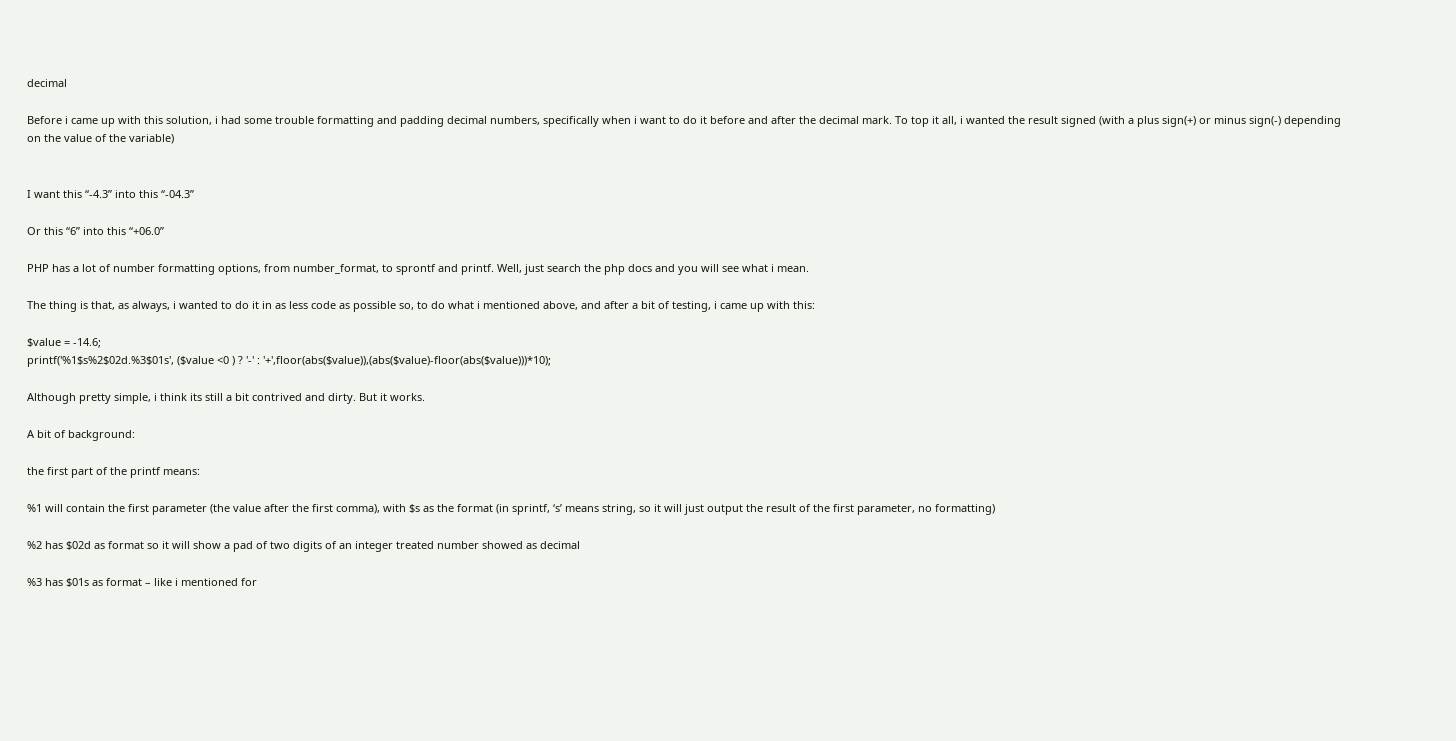decimal

Before i came up with this solution, i had some trouble formatting and padding decimal numbers, specifically when i want to do it before and after the decimal mark. To top it all, i wanted the result signed (with a plus sign(+) or minus sign(-) depending on the value of the variable)


I want this “-4.3” into this “-04.3”

Or this “6” into this “+06.0”

PHP has a lot of number formatting options, from number_format, to sprontf and printf. Well, just search the php docs and you will see what i mean.

The thing is that, as always, i wanted to do it in as less code as possible so, to do what i mentioned above, and after a bit of testing, i came up with this:

$value = -14.6;
printf('%1$s%2$02d.%3$01s', ($value <0 ) ? '-' : '+',floor(abs($value)),(abs($value)-floor(abs($value)))*10);

Although pretty simple, i think its still a bit contrived and dirty. But it works.

A bit of background:

the first part of the printf means:

%1 will contain the first parameter (the value after the first comma), with $s as the format (in sprintf, ‘s’ means string, so it will just output the result of the first parameter, no formatting)

%2 has $02d as format so it will show a pad of two digits of an integer treated number showed as decimal

%3 has $01s as format – like i mentioned for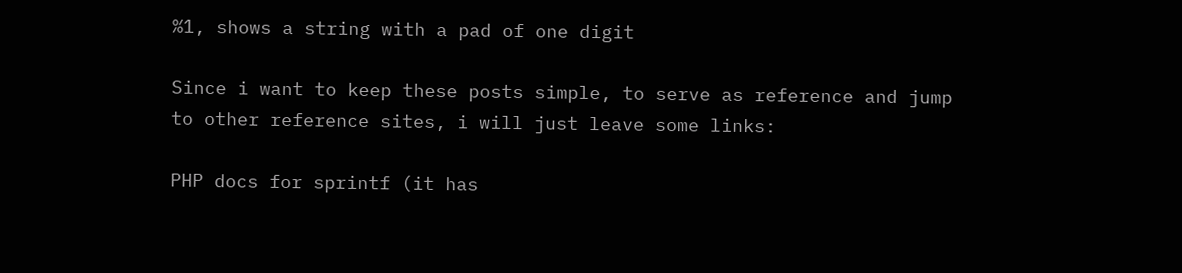%1, shows a string with a pad of one digit

Since i want to keep these posts simple, to serve as reference and jump to other reference sites, i will just leave some links:

PHP docs for sprintf (it has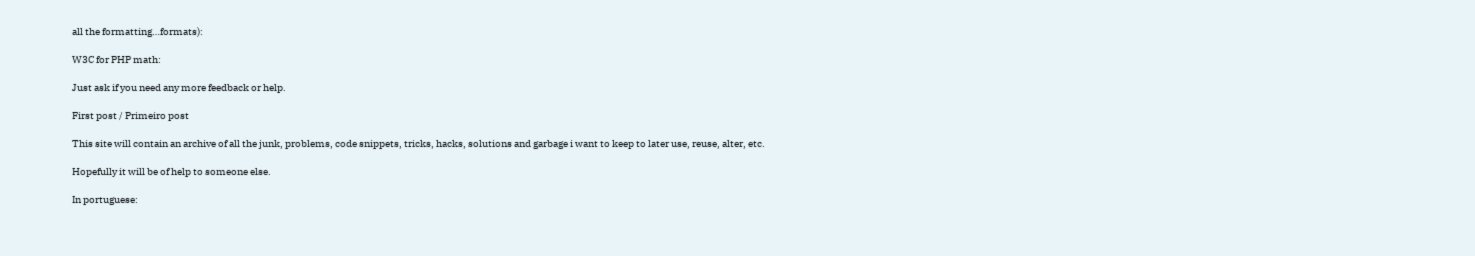all the formatting…formats):

W3C for PHP math:

Just ask if you need any more feedback or help.

First post / Primeiro post

This site will contain an archive of all the junk, problems, code snippets, tricks, hacks, solutions and garbage i want to keep to later use, reuse, alter, etc.

Hopefully it will be of help to someone else.

In portuguese: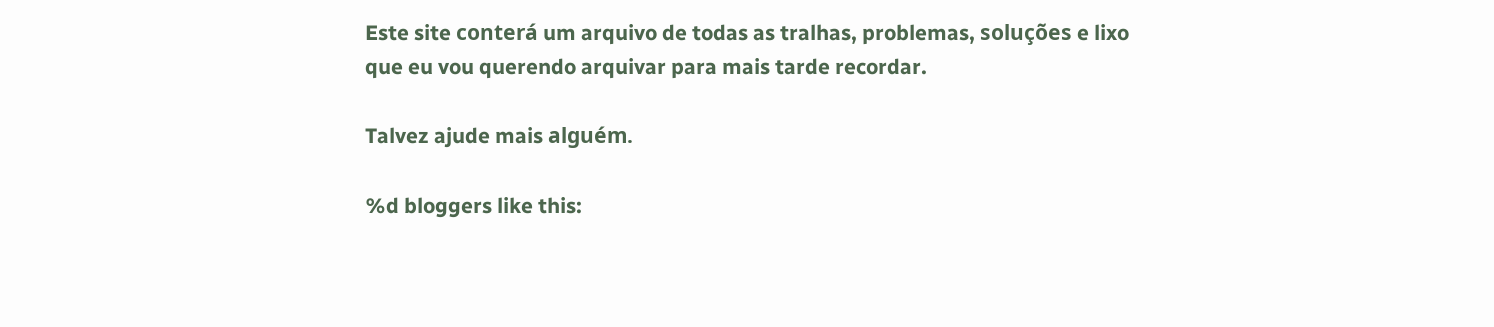Este site conterá um arquivo de todas as tralhas, problemas, soluções e lixo que eu vou querendo arquivar para mais tarde recordar.

Talvez ajude mais alguém.

%d bloggers like this: